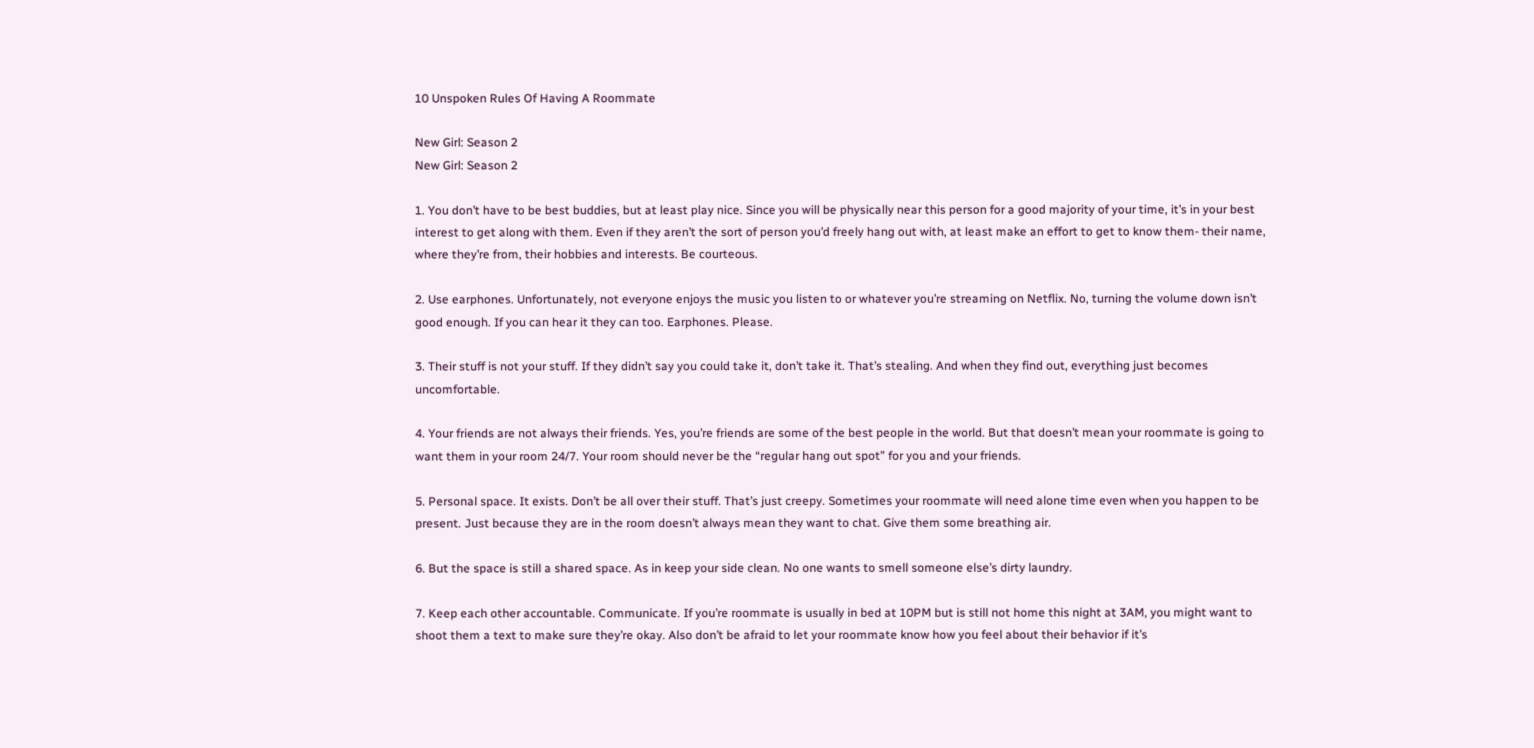10 Unspoken Rules Of Having A Roommate

New Girl: Season 2
New Girl: Season 2

1. You don’t have to be best buddies, but at least play nice. Since you will be physically near this person for a good majority of your time, it’s in your best interest to get along with them. Even if they aren’t the sort of person you’d freely hang out with, at least make an effort to get to know them- their name, where they’re from, their hobbies and interests. Be courteous.

2. Use earphones. Unfortunately, not everyone enjoys the music you listen to or whatever you’re streaming on Netflix. No, turning the volume down isn’t good enough. If you can hear it they can too. Earphones. Please.

3. Their stuff is not your stuff. If they didn’t say you could take it, don’t take it. That’s stealing. And when they find out, everything just becomes uncomfortable.

4. Your friends are not always their friends. Yes, you’re friends are some of the best people in the world. But that doesn’t mean your roommate is going to want them in your room 24/7. Your room should never be the “regular hang out spot” for you and your friends.

5. Personal space. It exists. Don’t be all over their stuff. That’s just creepy. Sometimes your roommate will need alone time even when you happen to be present. Just because they are in the room doesn’t always mean they want to chat. Give them some breathing air.

6. But the space is still a shared space. As in keep your side clean. No one wants to smell someone else’s dirty laundry.

7. Keep each other accountable. Communicate. If you’re roommate is usually in bed at 10PM but is still not home this night at 3AM, you might want to shoot them a text to make sure they’re okay. Also don’t be afraid to let your roommate know how you feel about their behavior if it’s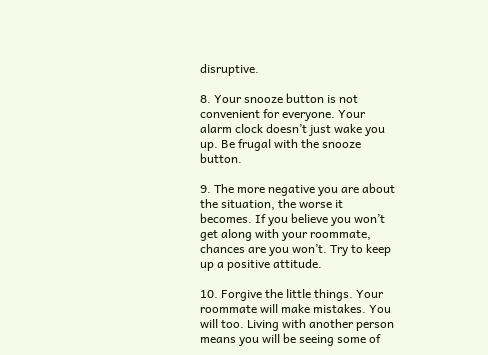disruptive.

8. Your snooze button is not convenient for everyone. Your alarm clock doesn’t just wake you up. Be frugal with the snooze button.

9. The more negative you are about the situation, the worse it becomes. If you believe you won’t get along with your roommate, chances are you won’t. Try to keep up a positive attitude.

10. Forgive the little things. Your roommate will make mistakes. You will too. Living with another person means you will be seeing some of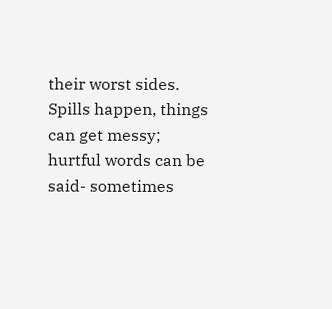their worst sides. Spills happen, things can get messy; hurtful words can be said- sometimes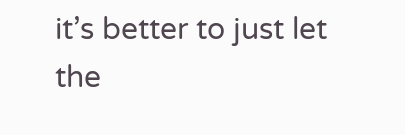it’s better to just let the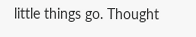little things go. Thought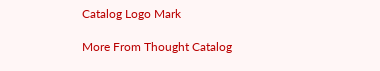Catalog Logo Mark

More From Thought Catalog